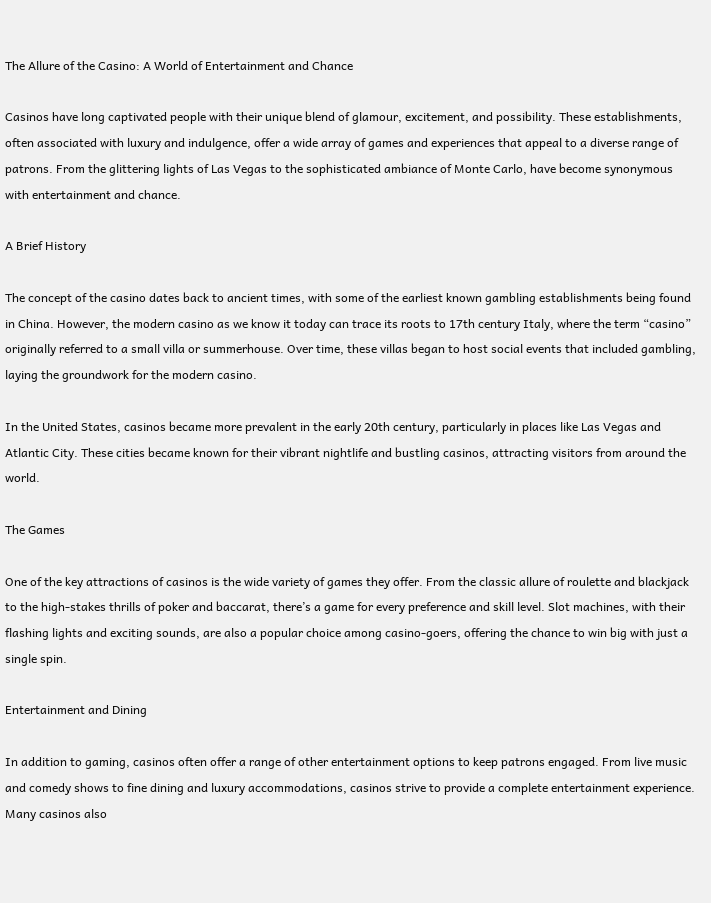The Allure of the Casino: A World of Entertainment and Chance

Casinos have long captivated people with their unique blend of glamour, excitement, and possibility. These establishments, often associated with luxury and indulgence, offer a wide array of games and experiences that appeal to a diverse range of patrons. From the glittering lights of Las Vegas to the sophisticated ambiance of Monte Carlo, have become synonymous with entertainment and chance.

A Brief History

The concept of the casino dates back to ancient times, with some of the earliest known gambling establishments being found in China. However, the modern casino as we know it today can trace its roots to 17th century Italy, where the term “casino” originally referred to a small villa or summerhouse. Over time, these villas began to host social events that included gambling, laying the groundwork for the modern casino.

In the United States, casinos became more prevalent in the early 20th century, particularly in places like Las Vegas and Atlantic City. These cities became known for their vibrant nightlife and bustling casinos, attracting visitors from around the world.

The Games

One of the key attractions of casinos is the wide variety of games they offer. From the classic allure of roulette and blackjack to the high-stakes thrills of poker and baccarat, there’s a game for every preference and skill level. Slot machines, with their flashing lights and exciting sounds, are also a popular choice among casino-goers, offering the chance to win big with just a single spin.

Entertainment and Dining

In addition to gaming, casinos often offer a range of other entertainment options to keep patrons engaged. From live music and comedy shows to fine dining and luxury accommodations, casinos strive to provide a complete entertainment experience. Many casinos also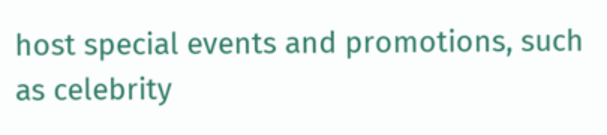host special events and promotions, such as celebrity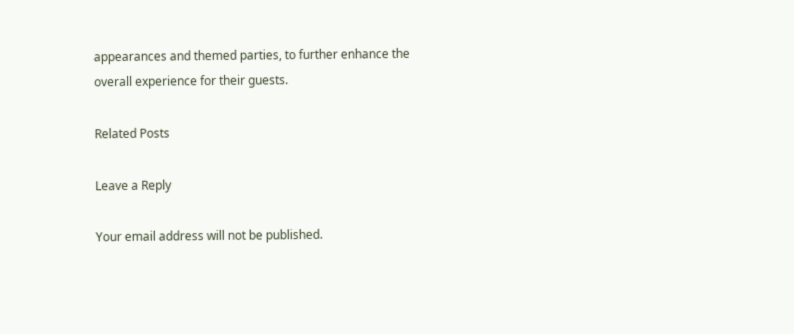appearances and themed parties, to further enhance the overall experience for their guests.

Related Posts

Leave a Reply

Your email address will not be published.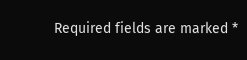Required fields are marked *